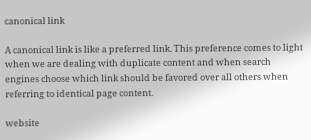canonical link

A canonical link is like a preferred link. This preference comes to light when we are dealing with duplicate content and when search engines choose which link should be favored over all others when referring to identical page content.

website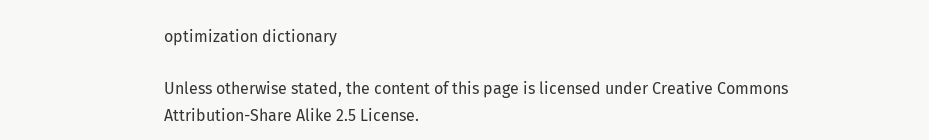optimization dictionary

Unless otherwise stated, the content of this page is licensed under Creative Commons Attribution-Share Alike 2.5 License.